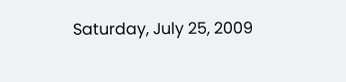Saturday, July 25, 2009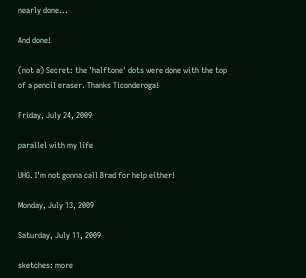nearly done...

And done!

(not a) Secret: the 'halftone' dots were done with the top of a pencil eraser. Thanks Ticonderoga!

Friday, July 24, 2009

parallel with my life

UHG. I'm not gonna call Brad for help either!

Monday, July 13, 2009

Saturday, July 11, 2009

sketches: more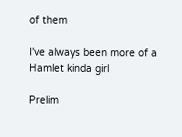of them

I've always been more of a Hamlet kinda girl

Prelim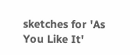sketches for 'As You Like It'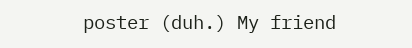poster (duh.) My friend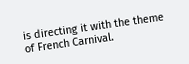is directing it with the theme of French Carnival.